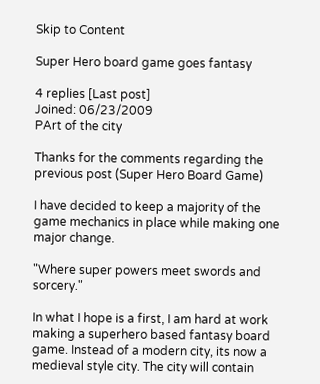Skip to Content

Super Hero board game goes fantasy

4 replies [Last post]
Joined: 06/23/2009
PArt of the city

Thanks for the comments regarding the previous post (Super Hero Board Game)

I have decided to keep a majority of the game mechanics in place while making one major change.

"Where super powers meet swords and sorcery."

In what I hope is a first, I am hard at work making a superhero based fantasy board game. Instead of a modern city, its now a medieval style city. The city will contain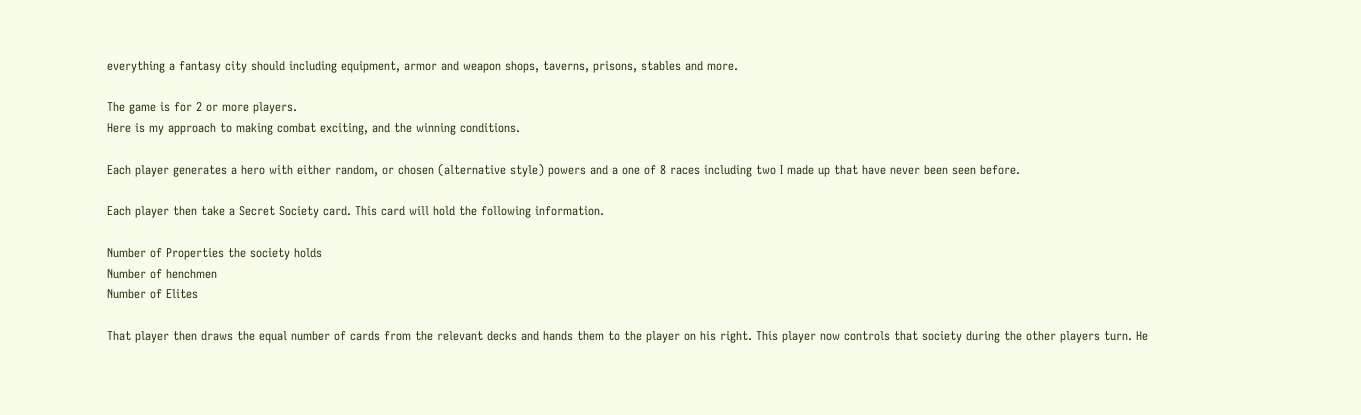everything a fantasy city should including equipment, armor and weapon shops, taverns, prisons, stables and more.

The game is for 2 or more players.
Here is my approach to making combat exciting, and the winning conditions.

Each player generates a hero with either random, or chosen (alternative style) powers and a one of 8 races including two I made up that have never been seen before.

Each player then take a Secret Society card. This card will hold the following information.

Number of Properties the society holds
Number of henchmen
Number of Elites

That player then draws the equal number of cards from the relevant decks and hands them to the player on his right. This player now controls that society during the other players turn. He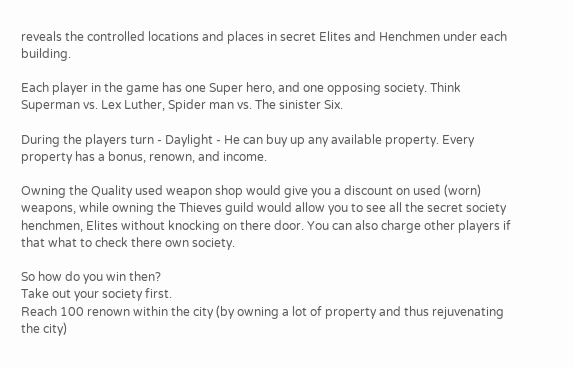reveals the controlled locations and places in secret Elites and Henchmen under each building.

Each player in the game has one Super hero, and one opposing society. Think Superman vs. Lex Luther, Spider man vs. The sinister Six.

During the players turn - Daylight - He can buy up any available property. Every property has a bonus, renown, and income.

Owning the Quality used weapon shop would give you a discount on used (worn) weapons, while owning the Thieves guild would allow you to see all the secret society henchmen, Elites without knocking on there door. You can also charge other players if that what to check there own society.

So how do you win then?
Take out your society first.
Reach 100 renown within the city (by owning a lot of property and thus rejuvenating the city)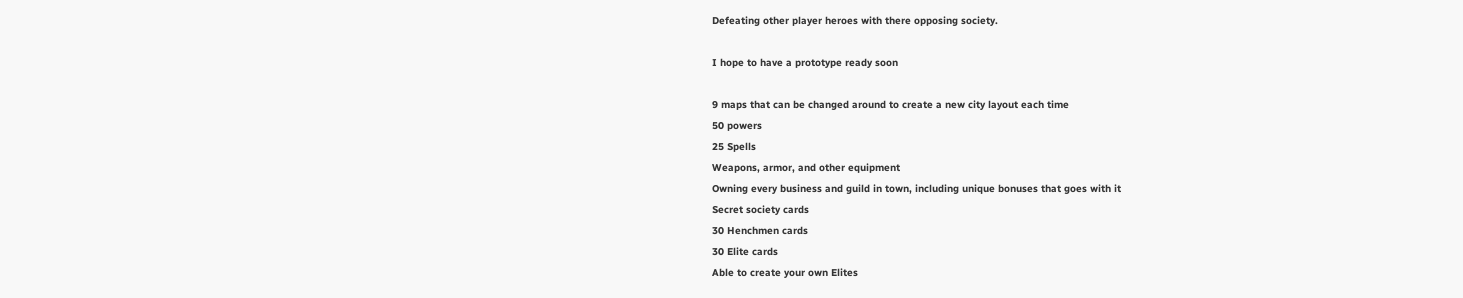Defeating other player heroes with there opposing society.

I hope to have a prototype ready soon

9 maps that can be changed around to create a new city layout each time
50 powers
25 Spells
Weapons, armor, and other equipment
Owning every business and guild in town, including unique bonuses that goes with it
Secret society cards
30 Henchmen cards
30 Elite cards
Able to create your own Elites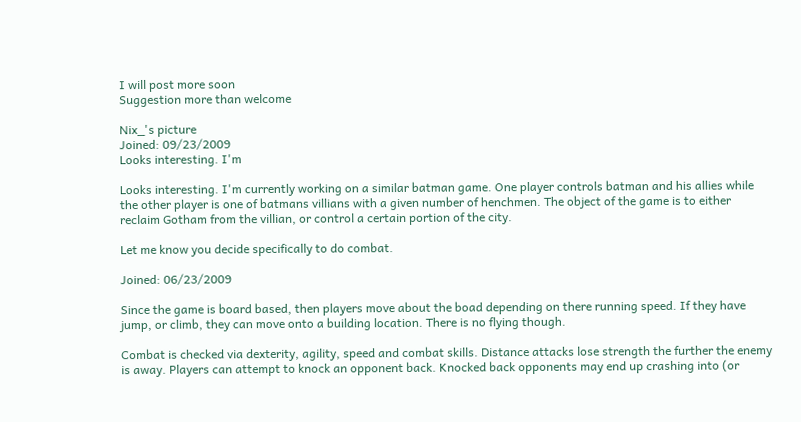I will post more soon
Suggestion more than welcome

Nix_'s picture
Joined: 09/23/2009
Looks interesting. I'm

Looks interesting. I'm currently working on a similar batman game. One player controls batman and his allies while the other player is one of batmans villians with a given number of henchmen. The object of the game is to either reclaim Gotham from the villian, or control a certain portion of the city.

Let me know you decide specifically to do combat.

Joined: 06/23/2009

Since the game is board based, then players move about the boad depending on there running speed. If they have jump, or climb, they can move onto a building location. There is no flying though.

Combat is checked via dexterity, agility, speed and combat skills. Distance attacks lose strength the further the enemy is away. Players can attempt to knock an opponent back. Knocked back opponents may end up crashing into (or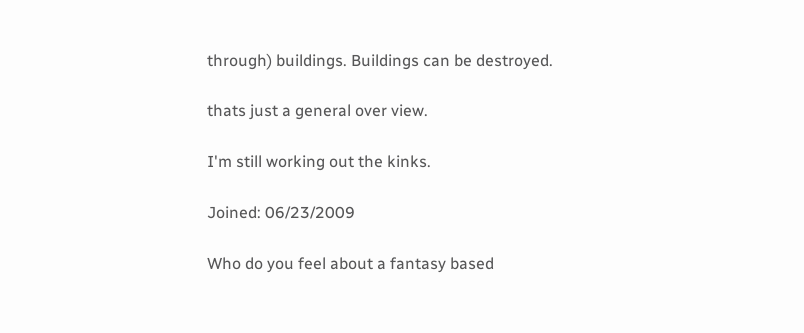through) buildings. Buildings can be destroyed.

thats just a general over view.

I'm still working out the kinks.

Joined: 06/23/2009

Who do you feel about a fantasy based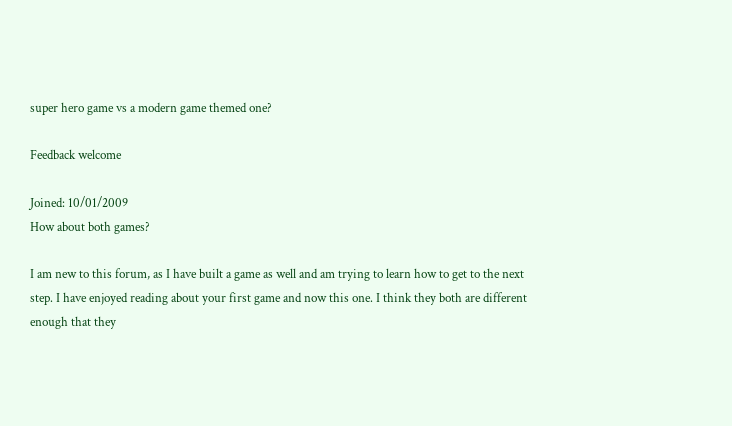super hero game vs a modern game themed one?

Feedback welcome

Joined: 10/01/2009
How about both games?

I am new to this forum, as I have built a game as well and am trying to learn how to get to the next step. I have enjoyed reading about your first game and now this one. I think they both are different enough that they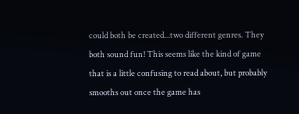could both be created...two different genres. They both sound fun! This seems like the kind of game that is a little confusing to read about, but probably smooths out once the game has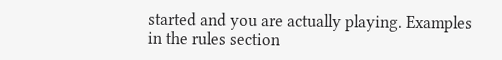started and you are actually playing. Examples in the rules section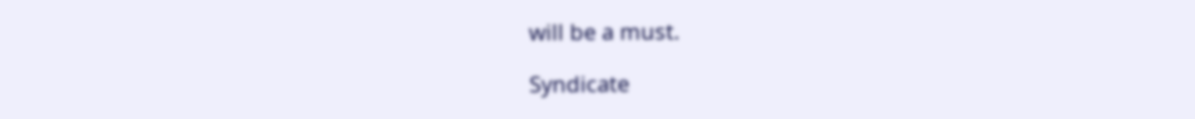will be a must.

Syndicate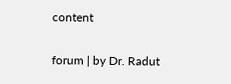content

forum | by Dr. Radut